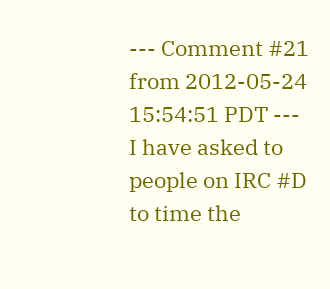--- Comment #21 from 2012-05-24 15:54:51 PDT ---
I have asked to people on IRC #D to time the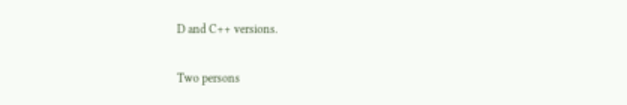D and C++ versions.

Two persons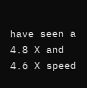have seen a 4.8 X and 4.6 X speed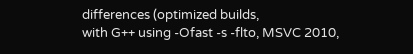differences (optimized builds,
with G++ using -Ofast -s -flto, MSVC 2010,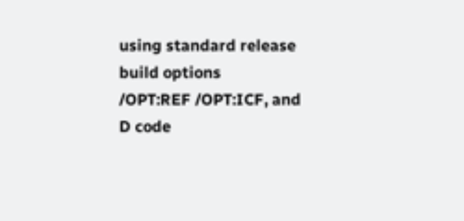using standard release build options
/OPT:REF /OPT:ICF, and D code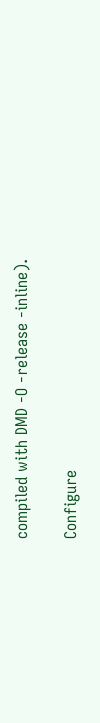compiled with DMD -O -release -inline).

Configure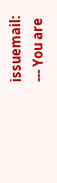issuemail:
--- You are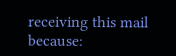receiving this mail because: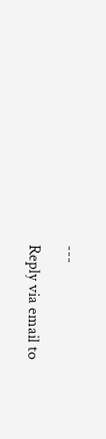---

Reply via email to